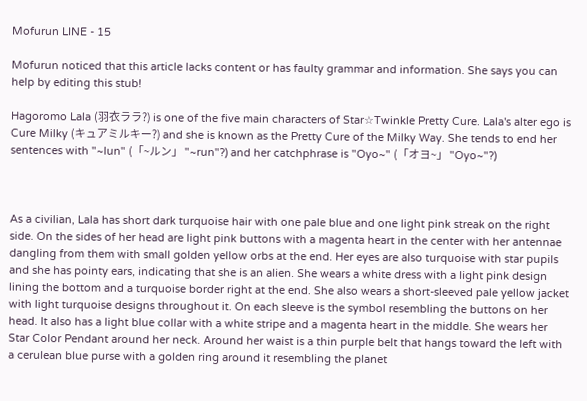Mofurun LINE - 15

Mofurun noticed that this article lacks content or has faulty grammar and information. She says you can help by editing this stub!

Hagoromo Lala (羽衣ララ?) is one of the five main characters of Star☆Twinkle Pretty Cure. Lala's alter ego is Cure Milky (キュアミルキー?) and she is known as the Pretty Cure of the Milky Way. She tends to end her sentences with "~lun" (「~ルン」 "~run"?) and her catchphrase is "Oyo~" (「オヨ~」 "Oyo~"?)



As a civilian, Lala has short dark turquoise hair with one pale blue and one light pink streak on the right side. On the sides of her head are light pink buttons with a magenta heart in the center with her antennae dangling from them with small golden yellow orbs at the end. Her eyes are also turquoise with star pupils and she has pointy ears, indicating that she is an alien. She wears a white dress with a light pink design lining the bottom and a turquoise border right at the end. She also wears a short-sleeved pale yellow jacket with light turquoise designs throughout it. On each sleeve is the symbol resembling the buttons on her head. It also has a light blue collar with a white stripe and a magenta heart in the middle. She wears her Star Color Pendant around her neck. Around her waist is a thin purple belt that hangs toward the left with a cerulean blue purse with a golden ring around it resembling the planet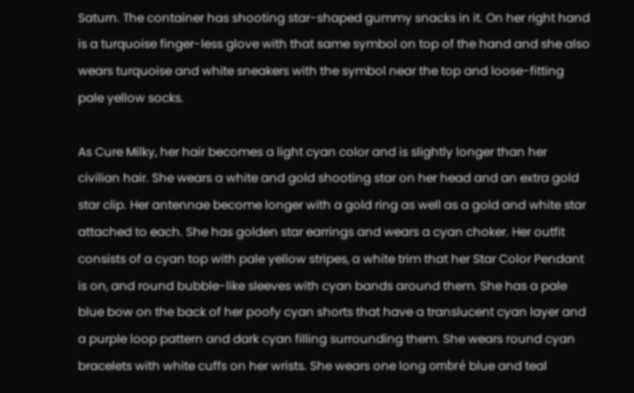Saturn. The container has shooting star-shaped gummy snacks in it. On her right hand is a turquoise finger-less glove with that same symbol on top of the hand and she also wears turquoise and white sneakers with the symbol near the top and loose-fitting pale yellow socks.

As Cure Milky, her hair becomes a light cyan color and is slightly longer than her civilian hair. She wears a white and gold shooting star on her head and an extra gold star clip. Her antennae become longer with a gold ring as well as a gold and white star attached to each. She has golden star earrings and wears a cyan choker. Her outfit consists of a cyan top with pale yellow stripes, a white trim that her Star Color Pendant is on, and round bubble-like sleeves with cyan bands around them. She has a pale blue bow on the back of her poofy cyan shorts that have a translucent cyan layer and a purple loop pattern and dark cyan filling surrounding them. She wears round cyan bracelets with white cuffs on her wrists. She wears one long ombré blue and teal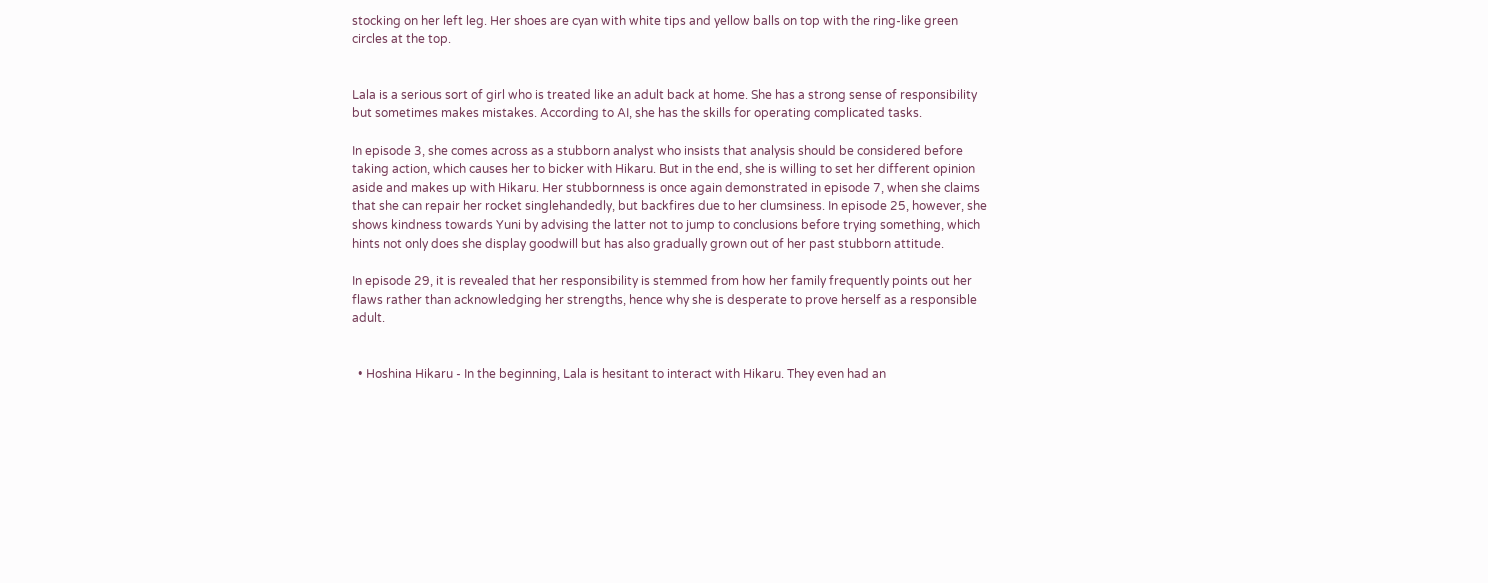stocking on her left leg. Her shoes are cyan with white tips and yellow balls on top with the ring-like green circles at the top.


Lala is a serious sort of girl who is treated like an adult back at home. She has a strong sense of responsibility but sometimes makes mistakes. According to AI, she has the skills for operating complicated tasks.

In episode 3, she comes across as a stubborn analyst who insists that analysis should be considered before taking action, which causes her to bicker with Hikaru. But in the end, she is willing to set her different opinion aside and makes up with Hikaru. Her stubbornness is once again demonstrated in episode 7, when she claims that she can repair her rocket singlehandedly, but backfires due to her clumsiness. In episode 25, however, she shows kindness towards Yuni by advising the latter not to jump to conclusions before trying something, which hints not only does she display goodwill but has also gradually grown out of her past stubborn attitude.

In episode 29, it is revealed that her responsibility is stemmed from how her family frequently points out her flaws rather than acknowledging her strengths, hence why she is desperate to prove herself as a responsible adult.


  • Hoshina Hikaru - In the beginning, Lala is hesitant to interact with Hikaru. They even had an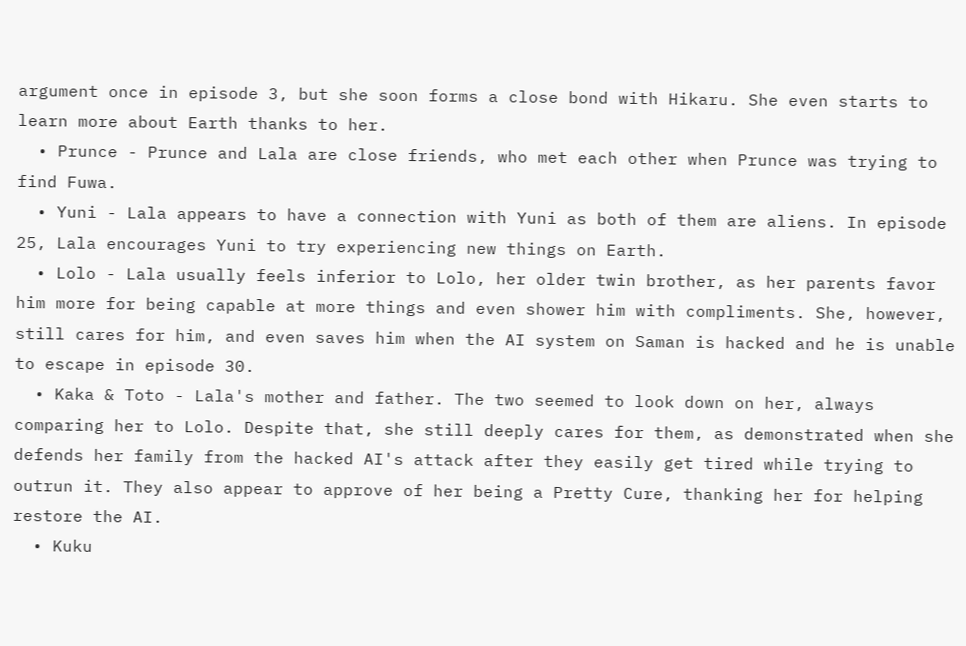argument once in episode 3, but she soon forms a close bond with Hikaru. She even starts to learn more about Earth thanks to her.
  • Prunce - Prunce and Lala are close friends, who met each other when Prunce was trying to find Fuwa.
  • Yuni - Lala appears to have a connection with Yuni as both of them are aliens. In episode 25, Lala encourages Yuni to try experiencing new things on Earth.
  • Lolo - Lala usually feels inferior to Lolo, her older twin brother, as her parents favor him more for being capable at more things and even shower him with compliments. She, however, still cares for him, and even saves him when the AI system on Saman is hacked and he is unable to escape in episode 30.
  • Kaka & Toto - Lala's mother and father. The two seemed to look down on her, always comparing her to Lolo. Despite that, she still deeply cares for them, as demonstrated when she defends her family from the hacked AI's attack after they easily get tired while trying to outrun it. They also appear to approve of her being a Pretty Cure, thanking her for helping restore the AI.
  • Kuku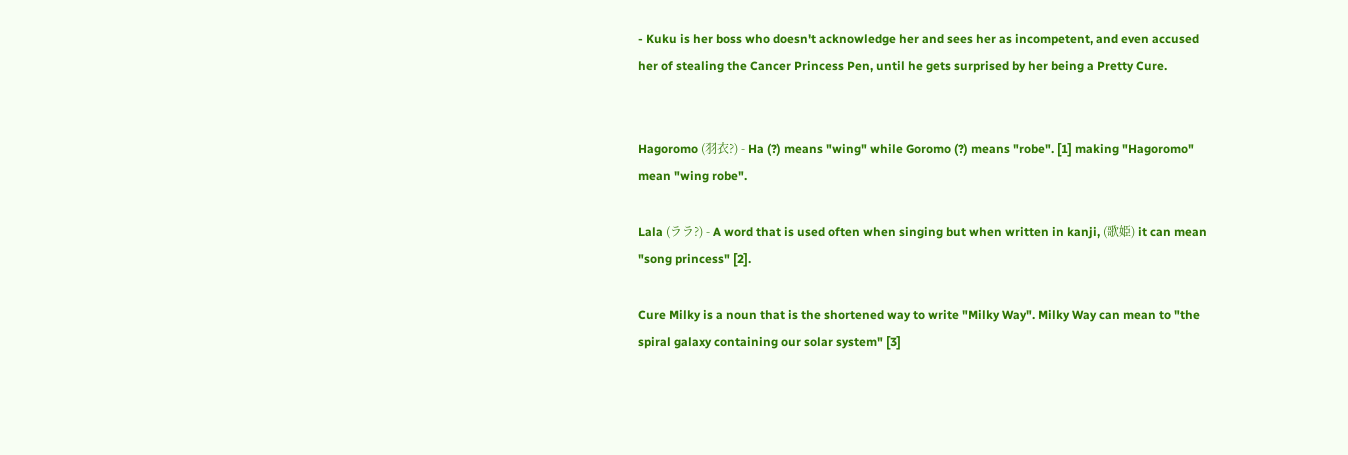- Kuku is her boss who doesn't acknowledge her and sees her as incompetent, and even accused her of stealing the Cancer Princess Pen, until he gets surprised by her being a Pretty Cure.


Hagoromo (羽衣?) - Ha (?) means "wing" while Goromo (?) means "robe". [1] making "Hagoromo" mean "wing robe".

Lala (ララ?) - A word that is used often when singing but when written in kanji, (歌姫) it can mean "song princess" [2].

Cure Milky is a noun that is the shortened way to write "Milky Way". Milky Way can mean to "the spiral galaxy containing our solar system" [3]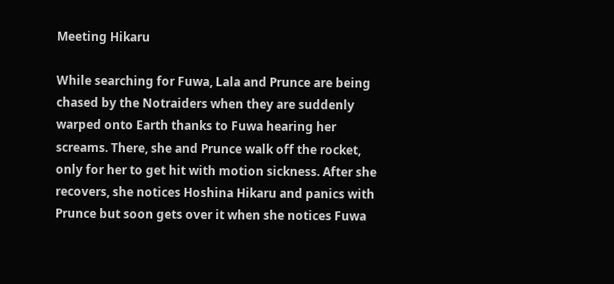Meeting Hikaru

While searching for Fuwa, Lala and Prunce are being chased by the Notraiders when they are suddenly warped onto Earth thanks to Fuwa hearing her screams. There, she and Prunce walk off the rocket, only for her to get hit with motion sickness. After she recovers, she notices Hoshina Hikaru and panics with Prunce but soon gets over it when she notices Fuwa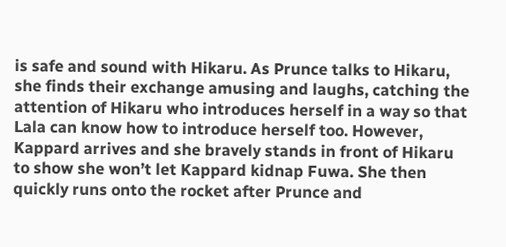is safe and sound with Hikaru. As Prunce talks to Hikaru, she finds their exchange amusing and laughs, catching the attention of Hikaru who introduces herself in a way so that Lala can know how to introduce herself too. However, Kappard arrives and she bravely stands in front of Hikaru to show she won’t let Kappard kidnap Fuwa. She then quickly runs onto the rocket after Prunce and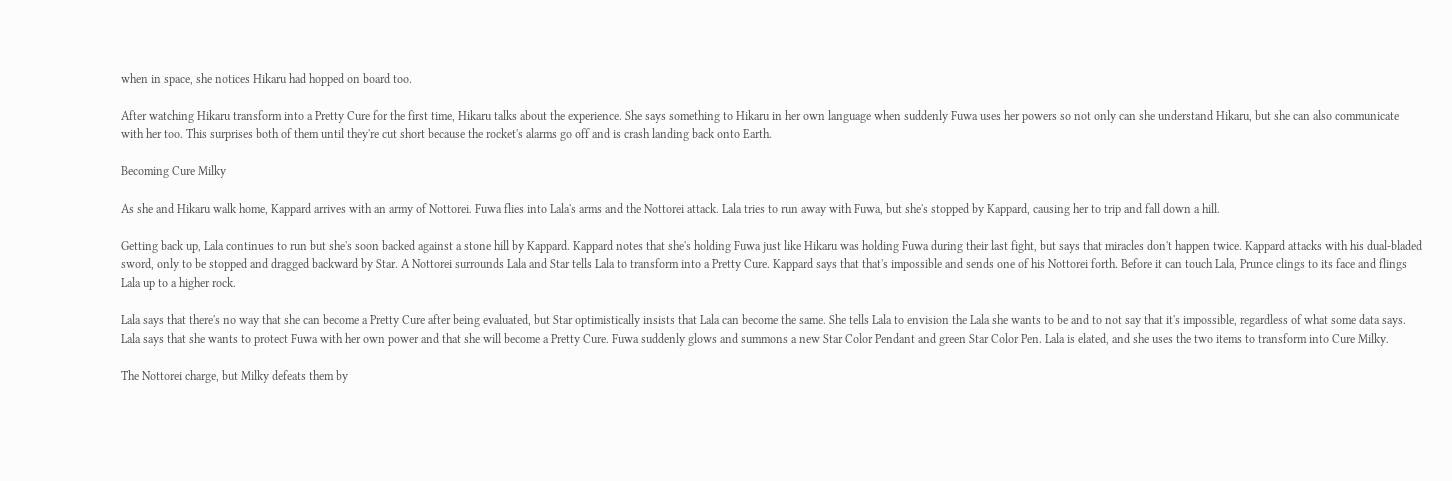when in space, she notices Hikaru had hopped on board too.

After watching Hikaru transform into a Pretty Cure for the first time, Hikaru talks about the experience. She says something to Hikaru in her own language when suddenly Fuwa uses her powers so not only can she understand Hikaru, but she can also communicate with her too. This surprises both of them until they're cut short because the rocket's alarms go off and is crash landing back onto Earth.

Becoming Cure Milky

As she and Hikaru walk home, Kappard arrives with an army of Nottorei. Fuwa flies into Lala's arms and the Nottorei attack. Lala tries to run away with Fuwa, but she's stopped by Kappard, causing her to trip and fall down a hill.

Getting back up, Lala continues to run but she's soon backed against a stone hill by Kappard. Kappard notes that she's holding Fuwa just like Hikaru was holding Fuwa during their last fight, but says that miracles don't happen twice. Kappard attacks with his dual-bladed sword, only to be stopped and dragged backward by Star. A Nottorei surrounds Lala and Star tells Lala to transform into a Pretty Cure. Kappard says that that's impossible and sends one of his Nottorei forth. Before it can touch Lala, Prunce clings to its face and flings Lala up to a higher rock.

Lala says that there's no way that she can become a Pretty Cure after being evaluated, but Star optimistically insists that Lala can become the same. She tells Lala to envision the Lala she wants to be and to not say that it's impossible, regardless of what some data says. Lala says that she wants to protect Fuwa with her own power and that she will become a Pretty Cure. Fuwa suddenly glows and summons a new Star Color Pendant and green Star Color Pen. Lala is elated, and she uses the two items to transform into Cure Milky.

The Nottorei charge, but Milky defeats them by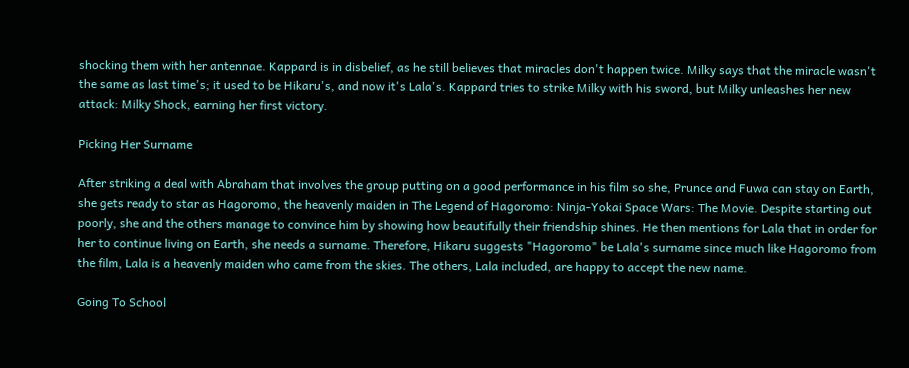shocking them with her antennae. Kappard is in disbelief, as he still believes that miracles don't happen twice. Milky says that the miracle wasn't the same as last time's; it used to be Hikaru's, and now it's Lala's. Kappard tries to strike Milky with his sword, but Milky unleashes her new attack: Milky Shock, earning her first victory.

Picking Her Surname

After striking a deal with Abraham that involves the group putting on a good performance in his film so she, Prunce and Fuwa can stay on Earth, she gets ready to star as Hagoromo, the heavenly maiden in The Legend of Hagoromo: Ninja-Yokai Space Wars: The Movie. Despite starting out poorly, she and the others manage to convince him by showing how beautifully their friendship shines. He then mentions for Lala that in order for her to continue living on Earth, she needs a surname. Therefore, Hikaru suggests "Hagoromo" be Lala's surname since much like Hagoromo from the film, Lala is a heavenly maiden who came from the skies. The others, Lala included, are happy to accept the new name.

Going To School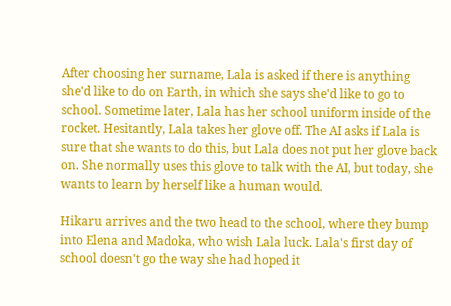After choosing her surname, Lala is asked if there is anything she'd like to do on Earth, in which she says she'd like to go to school. Sometime later, Lala has her school uniform inside of the rocket. Hesitantly, Lala takes her glove off. The AI asks if Lala is sure that she wants to do this, but Lala does not put her glove back on. She normally uses this glove to talk with the AI, but today, she wants to learn by herself like a human would.

Hikaru arrives and the two head to the school, where they bump into Elena and Madoka, who wish Lala luck. Lala's first day of school doesn't go the way she had hoped it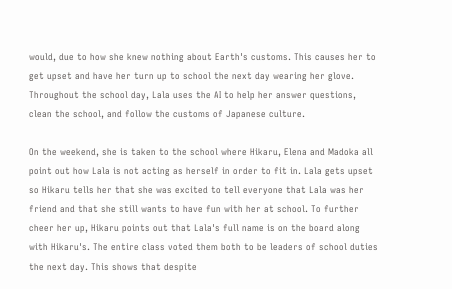would, due to how she knew nothing about Earth's customs. This causes her to get upset and have her turn up to school the next day wearing her glove. Throughout the school day, Lala uses the AI to help her answer questions, clean the school, and follow the customs of Japanese culture.

On the weekend, she is taken to the school where Hikaru, Elena and Madoka all point out how Lala is not acting as herself in order to fit in. Lala gets upset so Hikaru tells her that she was excited to tell everyone that Lala was her friend and that she still wants to have fun with her at school. To further cheer her up, Hikaru points out that Lala's full name is on the board along with Hikaru's. The entire class voted them both to be leaders of school duties the next day. This shows that despite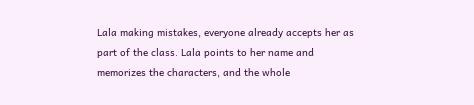Lala making mistakes, everyone already accepts her as part of the class. Lala points to her name and memorizes the characters, and the whole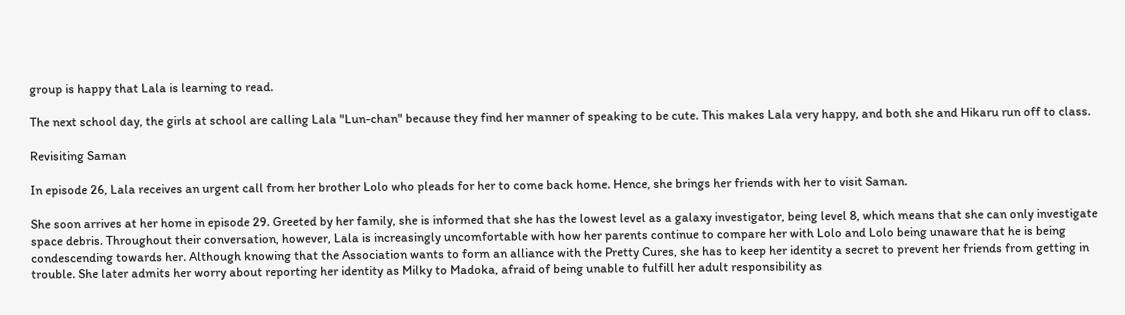group is happy that Lala is learning to read.

The next school day, the girls at school are calling Lala "Lun-chan" because they find her manner of speaking to be cute. This makes Lala very happy, and both she and Hikaru run off to class.

Revisiting Saman

In episode 26, Lala receives an urgent call from her brother Lolo who pleads for her to come back home. Hence, she brings her friends with her to visit Saman.

She soon arrives at her home in episode 29. Greeted by her family, she is informed that she has the lowest level as a galaxy investigator, being level 8, which means that she can only investigate space debris. Throughout their conversation, however, Lala is increasingly uncomfortable with how her parents continue to compare her with Lolo and Lolo being unaware that he is being condescending towards her. Although knowing that the Association wants to form an alliance with the Pretty Cures, she has to keep her identity a secret to prevent her friends from getting in trouble. She later admits her worry about reporting her identity as Milky to Madoka, afraid of being unable to fulfill her adult responsibility as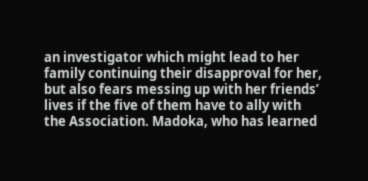an investigator which might lead to her family continuing their disapproval for her, but also fears messing up with her friends’ lives if the five of them have to ally with the Association. Madoka, who has learned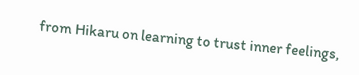from Hikaru on learning to trust inner feelings,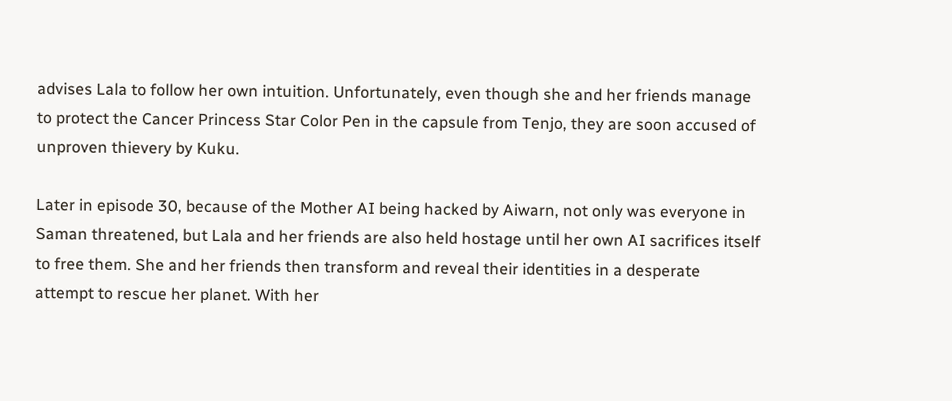advises Lala to follow her own intuition. Unfortunately, even though she and her friends manage to protect the Cancer Princess Star Color Pen in the capsule from Tenjo, they are soon accused of unproven thievery by Kuku.

Later in episode 30, because of the Mother AI being hacked by Aiwarn, not only was everyone in Saman threatened, but Lala and her friends are also held hostage until her own AI sacrifices itself to free them. She and her friends then transform and reveal their identities in a desperate attempt to rescue her planet. With her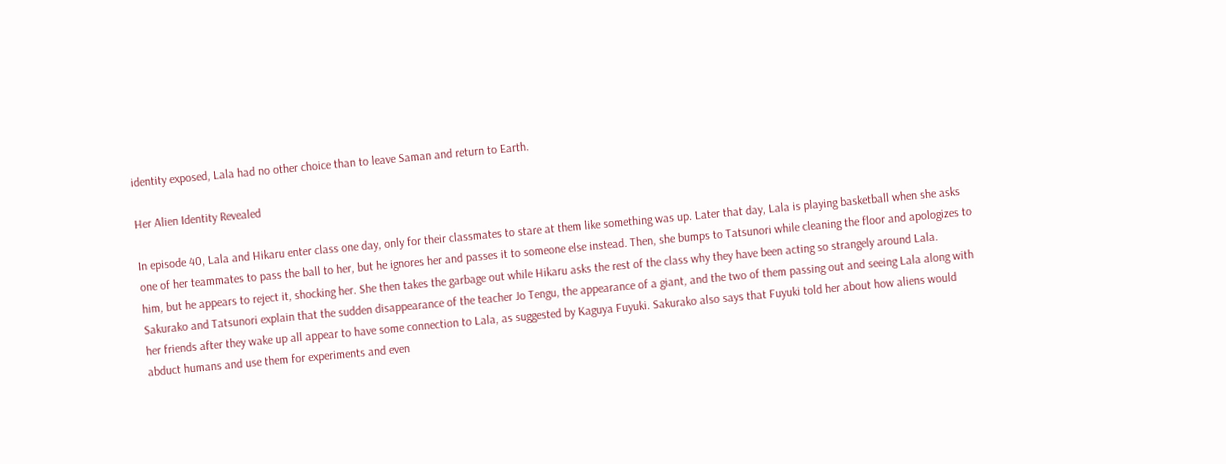identity exposed, Lala had no other choice than to leave Saman and return to Earth.

Her Alien Identity Revealed

In episode 40, Lala and Hikaru enter class one day, only for their classmates to stare at them like something was up. Later that day, Lala is playing basketball when she asks one of her teammates to pass the ball to her, but he ignores her and passes it to someone else instead. Then, she bumps to Tatsunori while cleaning the floor and apologizes to him, but he appears to reject it, shocking her. She then takes the garbage out while Hikaru asks the rest of the class why they have been acting so strangely around Lala. Sakurako and Tatsunori explain that the sudden disappearance of the teacher Jo Tengu, the appearance of a giant, and the two of them passing out and seeing Lala along with her friends after they wake up all appear to have some connection to Lala, as suggested by Kaguya Fuyuki. Sakurako also says that Fuyuki told her about how aliens would abduct humans and use them for experiments and even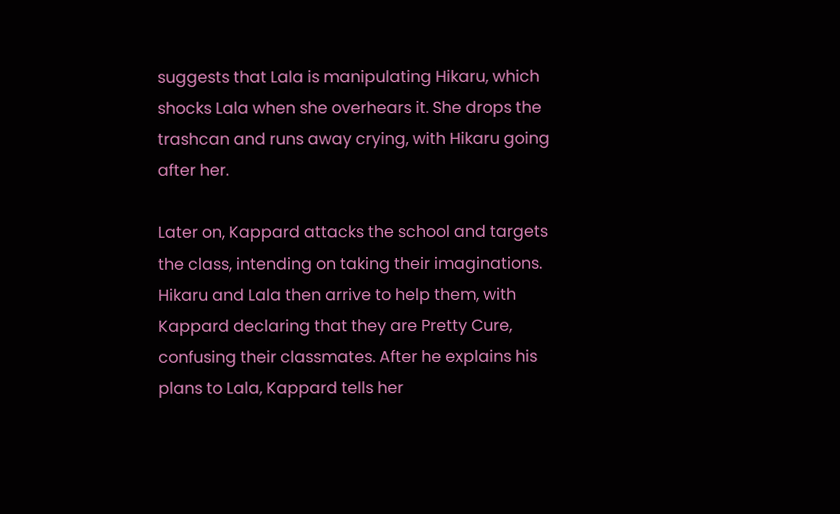suggests that Lala is manipulating Hikaru, which shocks Lala when she overhears it. She drops the trashcan and runs away crying, with Hikaru going after her.

Later on, Kappard attacks the school and targets the class, intending on taking their imaginations. Hikaru and Lala then arrive to help them, with Kappard declaring that they are Pretty Cure, confusing their classmates. After he explains his plans to Lala, Kappard tells her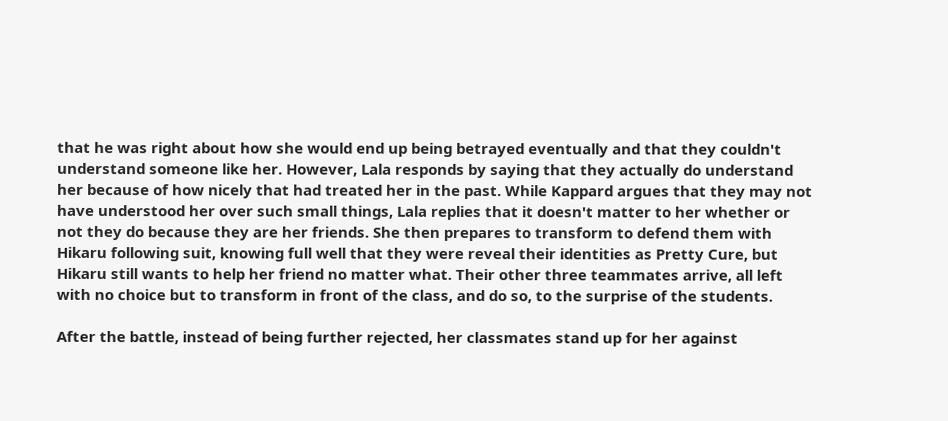that he was right about how she would end up being betrayed eventually and that they couldn't understand someone like her. However, Lala responds by saying that they actually do understand her because of how nicely that had treated her in the past. While Kappard argues that they may not have understood her over such small things, Lala replies that it doesn't matter to her whether or not they do because they are her friends. She then prepares to transform to defend them with Hikaru following suit, knowing full well that they were reveal their identities as Pretty Cure, but Hikaru still wants to help her friend no matter what. Their other three teammates arrive, all left with no choice but to transform in front of the class, and do so, to the surprise of the students.

After the battle, instead of being further rejected, her classmates stand up for her against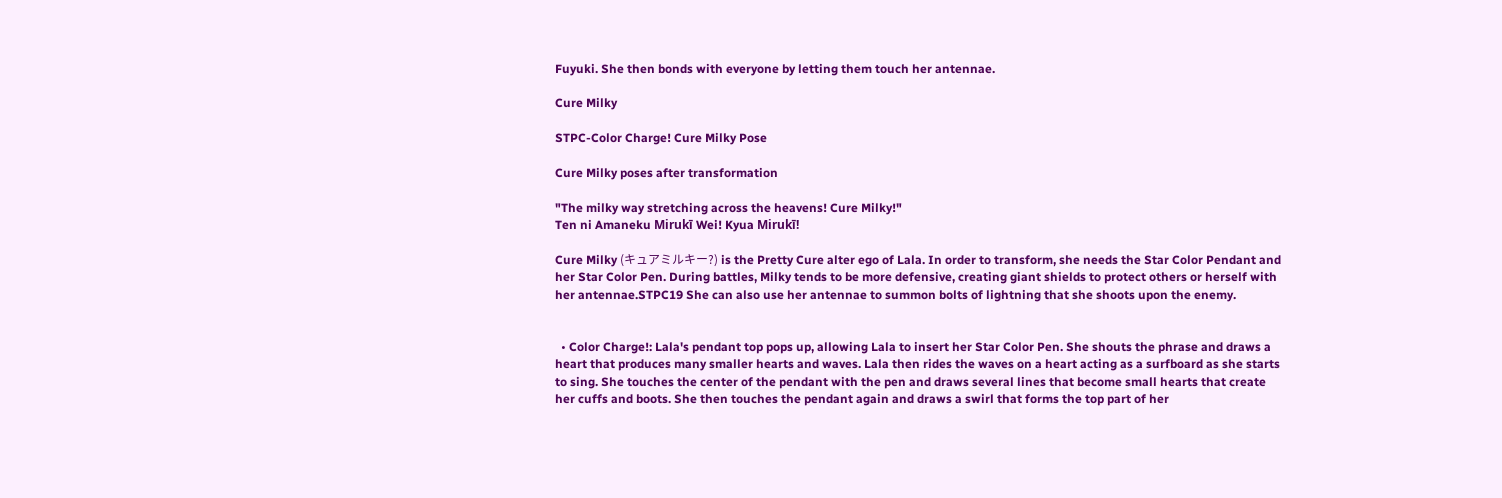Fuyuki. She then bonds with everyone by letting them touch her antennae.

Cure Milky

STPC-Color Charge! Cure Milky Pose

Cure Milky poses after transformation

"The milky way stretching across the heavens! Cure Milky!"
Ten ni Amaneku Mirukī Wei! Kyua Mirukī!

Cure Milky (キュアミルキー?) is the Pretty Cure alter ego of Lala. In order to transform, she needs the Star Color Pendant and her Star Color Pen. During battles, Milky tends to be more defensive, creating giant shields to protect others or herself with her antennae.STPC19 She can also use her antennae to summon bolts of lightning that she shoots upon the enemy.


  • Color Charge!: Lala's pendant top pops up, allowing Lala to insert her Star Color Pen. She shouts the phrase and draws a heart that produces many smaller hearts and waves. Lala then rides the waves on a heart acting as a surfboard as she starts to sing. She touches the center of the pendant with the pen and draws several lines that become small hearts that create her cuffs and boots. She then touches the pendant again and draws a swirl that forms the top part of her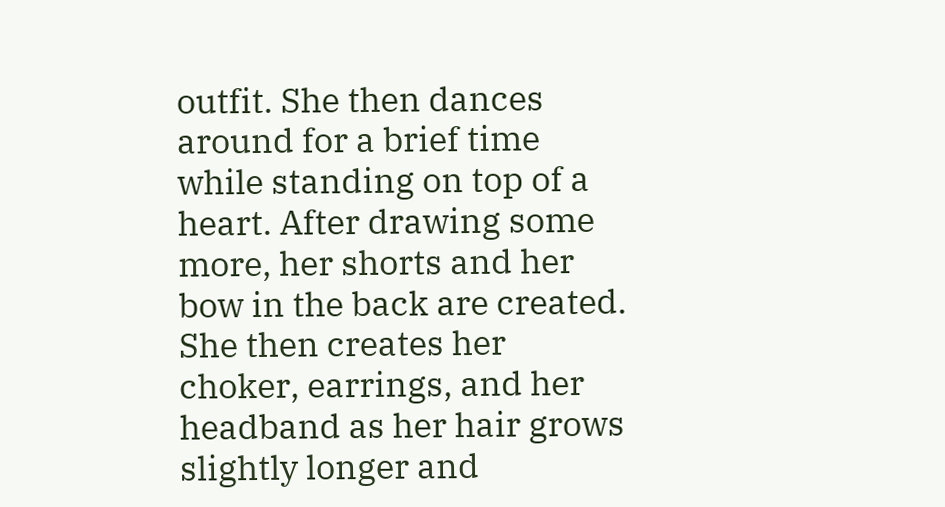outfit. She then dances around for a brief time while standing on top of a heart. After drawing some more, her shorts and her bow in the back are created. She then creates her choker, earrings, and her headband as her hair grows slightly longer and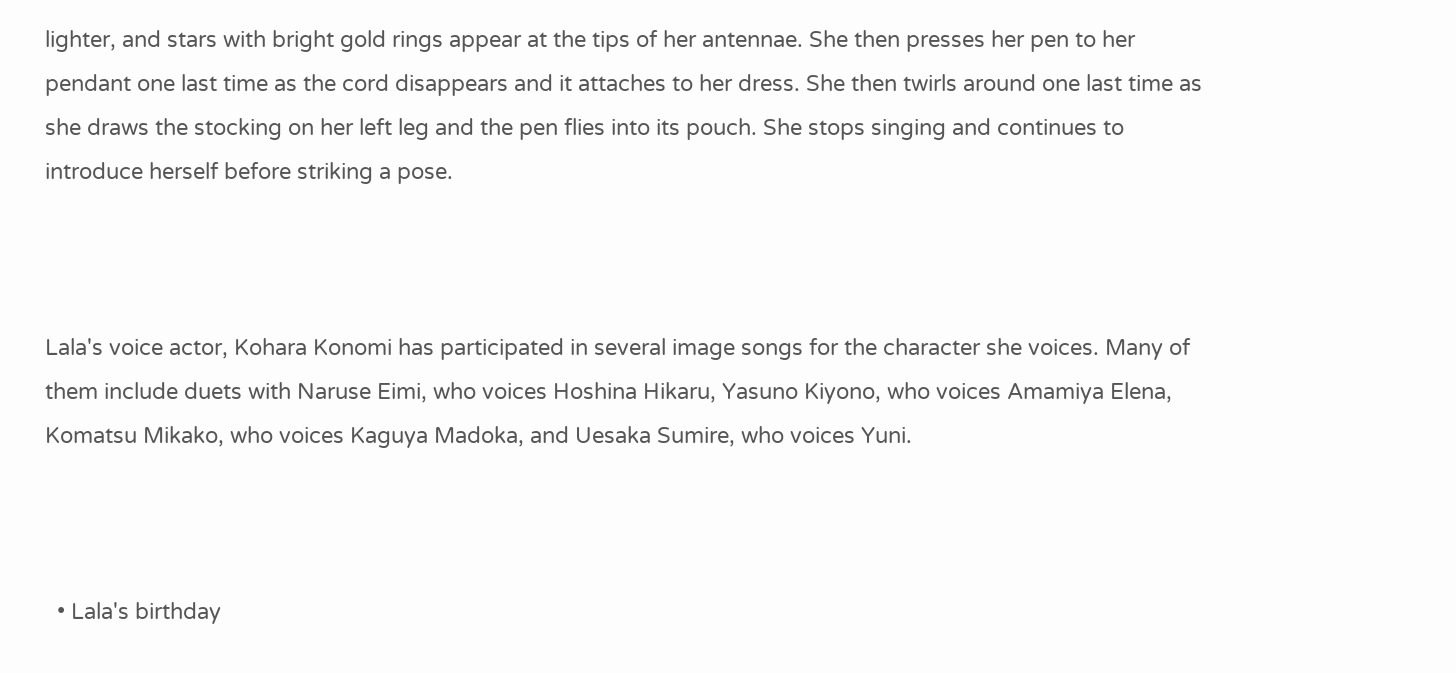lighter, and stars with bright gold rings appear at the tips of her antennae. She then presses her pen to her pendant one last time as the cord disappears and it attaches to her dress. She then twirls around one last time as she draws the stocking on her left leg and the pen flies into its pouch. She stops singing and continues to introduce herself before striking a pose.



Lala's voice actor, Kohara Konomi has participated in several image songs for the character she voices. Many of them include duets with Naruse Eimi, who voices Hoshina Hikaru, Yasuno Kiyono, who voices Amamiya Elena, Komatsu Mikako, who voices Kaguya Madoka, and Uesaka Sumire, who voices Yuni.



  • Lala's birthday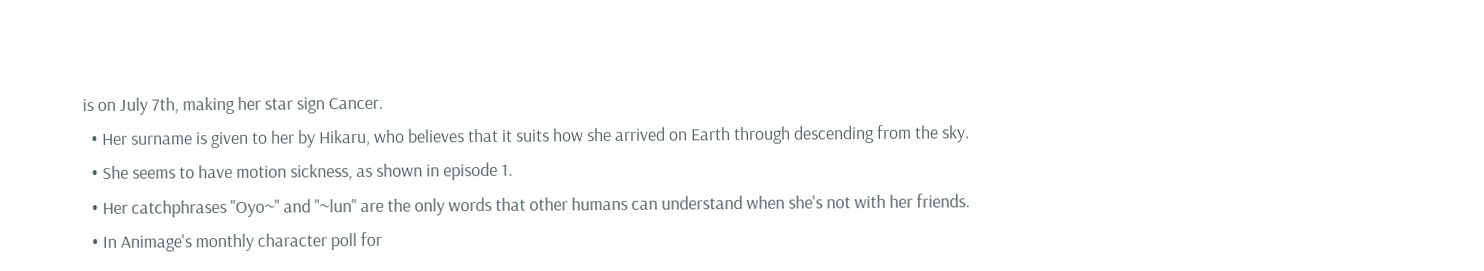is on July 7th, making her star sign Cancer.
  • Her surname is given to her by Hikaru, who believes that it suits how she arrived on Earth through descending from the sky.
  • She seems to have motion sickness, as shown in episode 1.
  • Her catchphrases "Oyo~" and "~lun" are the only words that other humans can understand when she's not with her friends.
  • In Animage's monthly character poll for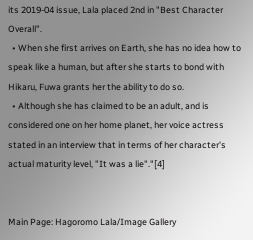its 2019-04 issue, Lala placed 2nd in "Best Character Overall".
  • When she first arrives on Earth, she has no idea how to speak like a human, but after she starts to bond with Hikaru, Fuwa grants her the ability to do so.
  • Although she has claimed to be an adult, and is considered one on her home planet, her voice actress stated in an interview that in terms of her character's actual maturity level, "It was a lie"."[4]


Main Page: Hagoromo Lala/Image Gallery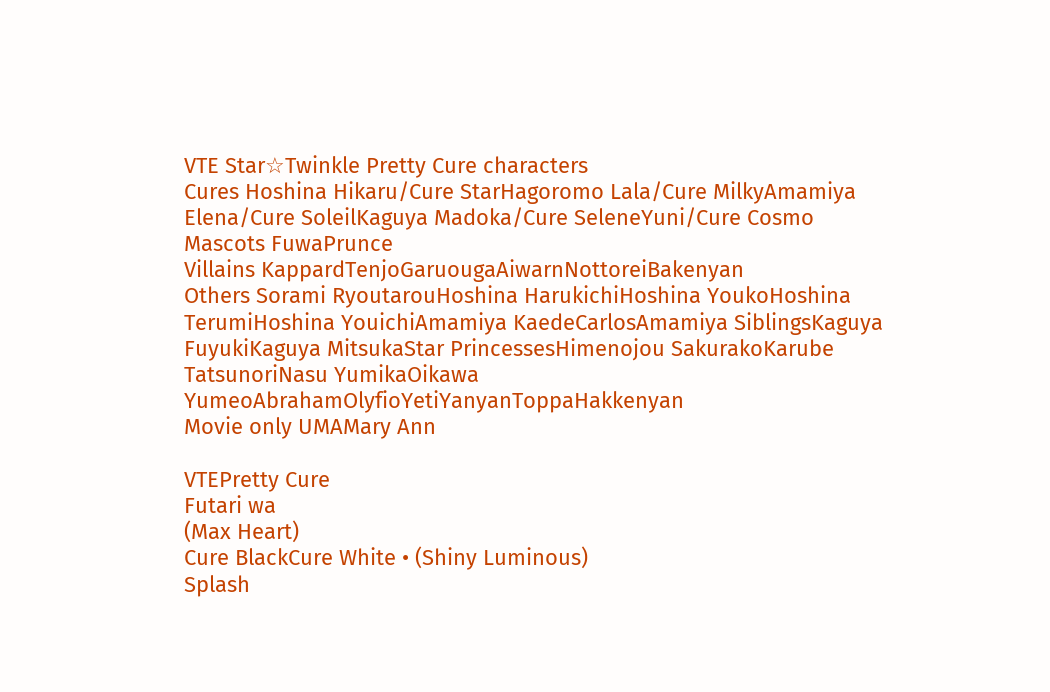VTE Star☆Twinkle Pretty Cure characters
Cures Hoshina Hikaru/Cure StarHagoromo Lala/Cure MilkyAmamiya Elena/Cure SoleilKaguya Madoka/Cure SeleneYuni/Cure Cosmo
Mascots FuwaPrunce
Villains KappardTenjoGaruougaAiwarnNottoreiBakenyan
Others Sorami RyoutarouHoshina HarukichiHoshina YoukoHoshina TerumiHoshina YouichiAmamiya KaedeCarlosAmamiya SiblingsKaguya FuyukiKaguya MitsukaStar PrincessesHimenojou SakurakoKarube TatsunoriNasu YumikaOikawa YumeoAbrahamOlyfioYetiYanyanToppaHakkenyan
Movie only UMAMary Ann

VTEPretty Cure
Futari wa
(Max Heart)
Cure BlackCure White • (Shiny Luminous)
Splash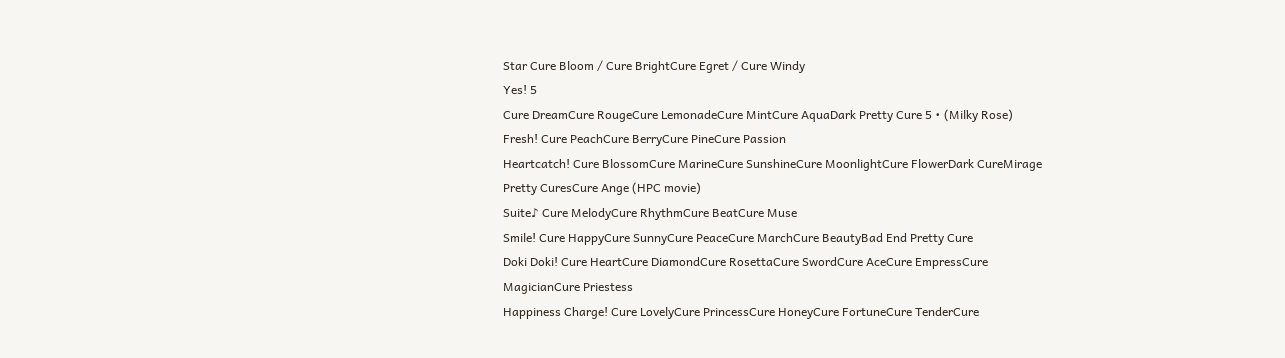Star Cure Bloom / Cure BrightCure Egret / Cure Windy
Yes! 5
Cure DreamCure RougeCure LemonadeCure MintCure AquaDark Pretty Cure 5 • (Milky Rose)
Fresh! Cure PeachCure BerryCure PineCure Passion
Heartcatch! Cure BlossomCure MarineCure SunshineCure MoonlightCure FlowerDark CureMirage Pretty CuresCure Ange (HPC movie)
Suite♪ Cure MelodyCure RhythmCure BeatCure Muse
Smile! Cure HappyCure SunnyCure PeaceCure MarchCure BeautyBad End Pretty Cure
Doki Doki! Cure HeartCure DiamondCure RosettaCure SwordCure AceCure EmpressCure MagicianCure Priestess
Happiness Charge! Cure LovelyCure PrincessCure HoneyCure FortuneCure TenderCure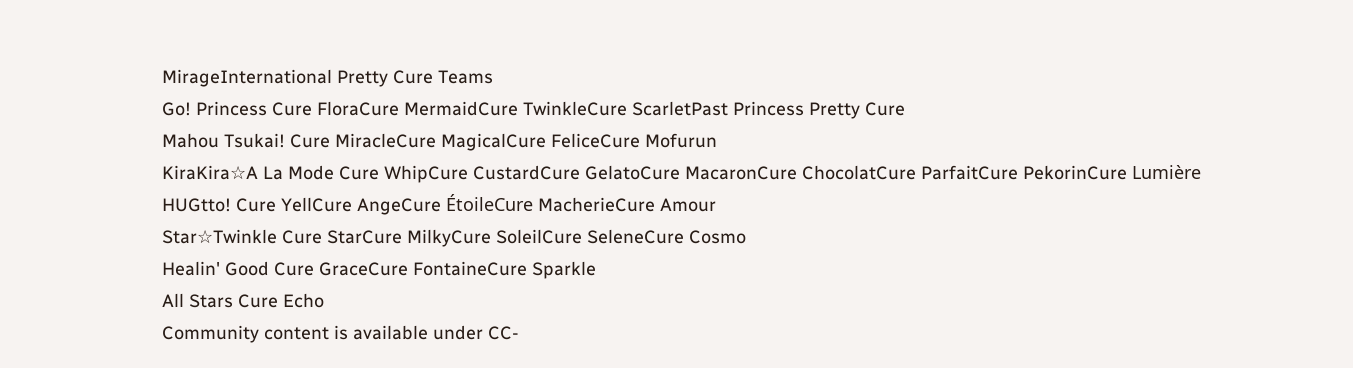MirageInternational Pretty Cure Teams
Go! Princess Cure FloraCure MermaidCure TwinkleCure ScarletPast Princess Pretty Cure
Mahou Tsukai! Cure MiracleCure MagicalCure FeliceCure Mofurun
KiraKira☆A La Mode Cure WhipCure CustardCure GelatoCure MacaronCure ChocolatCure ParfaitCure PekorinCure Lumière
HUGtto! Cure YellCure AngeCure ÉtoileCure MacherieCure Amour
Star☆Twinkle Cure StarCure MilkyCure SoleilCure SeleneCure Cosmo
Healin' Good Cure GraceCure FontaineCure Sparkle
All Stars Cure Echo
Community content is available under CC-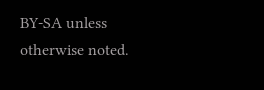BY-SA unless otherwise noted.